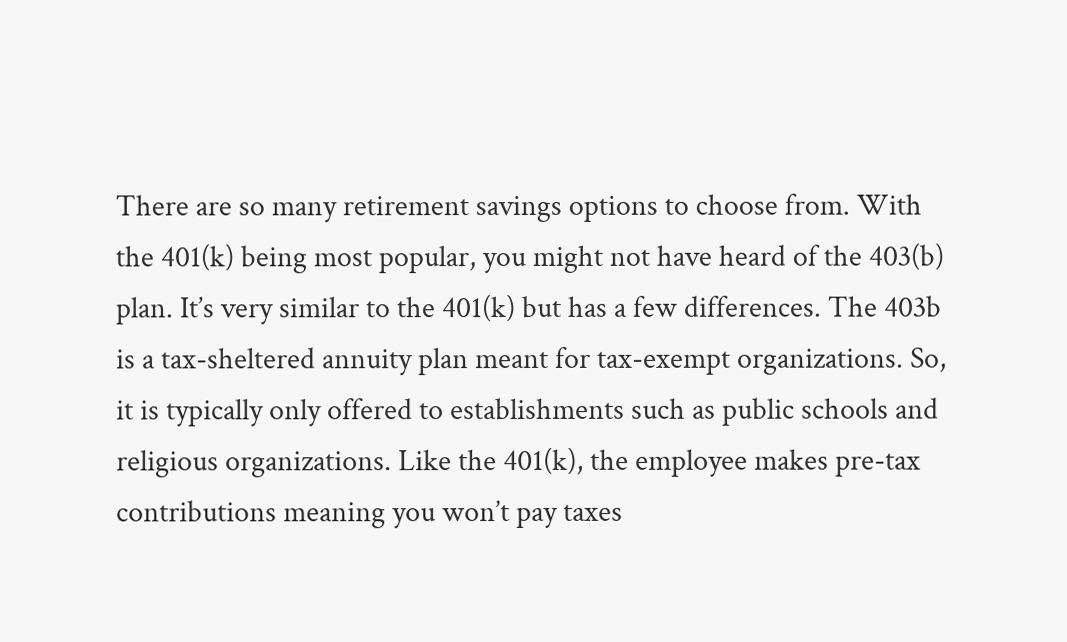There are so many retirement savings options to choose from. With the 401(k) being most popular, you might not have heard of the 403(b) plan. It’s very similar to the 401(k) but has a few differences. The 403b is a tax-sheltered annuity plan meant for tax-exempt organizations. So, it is typically only offered to establishments such as public schools and religious organizations. Like the 401(k), the employee makes pre-tax contributions meaning you won’t pay taxes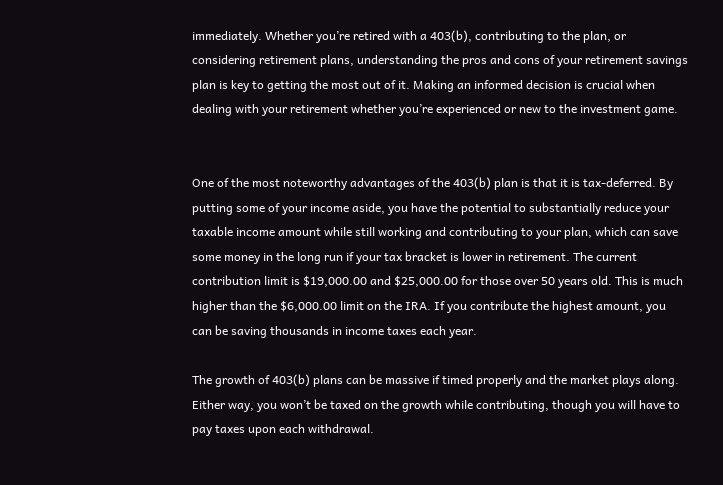immediately. Whether you’re retired with a 403(b), contributing to the plan, or considering retirement plans, understanding the pros and cons of your retirement savings plan is key to getting the most out of it. Making an informed decision is crucial when dealing with your retirement whether you’re experienced or new to the investment game.


One of the most noteworthy advantages of the 403(b) plan is that it is tax-deferred. By putting some of your income aside, you have the potential to substantially reduce your taxable income amount while still working and contributing to your plan, which can save some money in the long run if your tax bracket is lower in retirement. The current contribution limit is $19,000.00 and $25,000.00 for those over 50 years old. This is much higher than the $6,000.00 limit on the IRA. If you contribute the highest amount, you can be saving thousands in income taxes each year.

The growth of 403(b) plans can be massive if timed properly and the market plays along. Either way, you won’t be taxed on the growth while contributing, though you will have to pay taxes upon each withdrawal.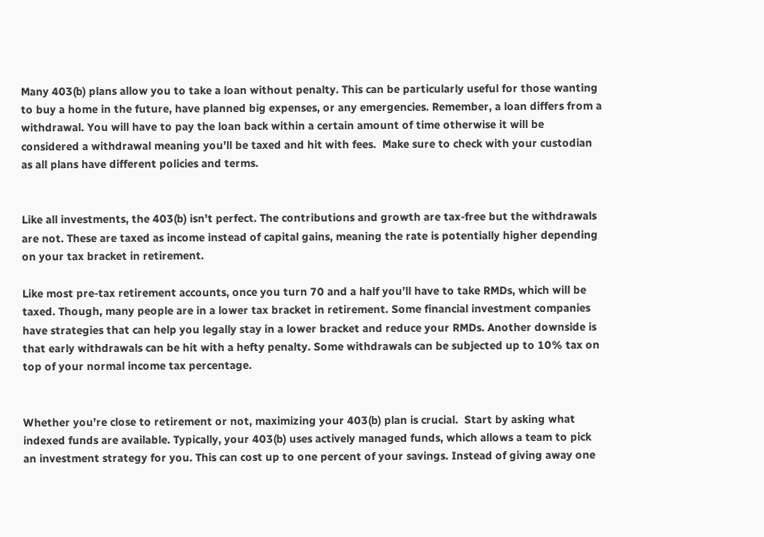Many 403(b) plans allow you to take a loan without penalty. This can be particularly useful for those wanting to buy a home in the future, have planned big expenses, or any emergencies. Remember, a loan differs from a withdrawal. You will have to pay the loan back within a certain amount of time otherwise it will be considered a withdrawal meaning you’ll be taxed and hit with fees.  Make sure to check with your custodian as all plans have different policies and terms.


Like all investments, the 403(b) isn’t perfect. The contributions and growth are tax-free but the withdrawals are not. These are taxed as income instead of capital gains, meaning the rate is potentially higher depending on your tax bracket in retirement.

Like most pre-tax retirement accounts, once you turn 70 and a half you’ll have to take RMDs, which will be taxed. Though, many people are in a lower tax bracket in retirement. Some financial investment companies have strategies that can help you legally stay in a lower bracket and reduce your RMDs. Another downside is that early withdrawals can be hit with a hefty penalty. Some withdrawals can be subjected up to 10% tax on top of your normal income tax percentage.


Whether you’re close to retirement or not, maximizing your 403(b) plan is crucial.  Start by asking what indexed funds are available. Typically, your 403(b) uses actively managed funds, which allows a team to pick an investment strategy for you. This can cost up to one percent of your savings. Instead of giving away one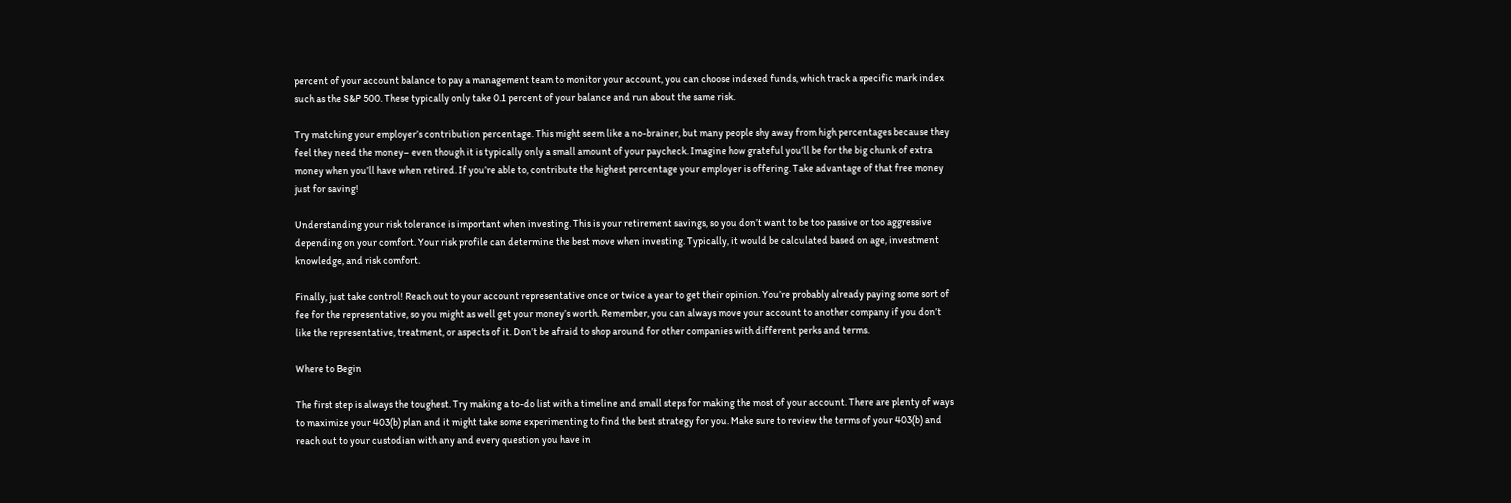percent of your account balance to pay a management team to monitor your account, you can choose indexed funds, which track a specific mark index such as the S&P 500. These typically only take 0.1 percent of your balance and run about the same risk.

Try matching your employer’s contribution percentage. This might seem like a no-brainer, but many people shy away from high percentages because they feel they need the money– even though it is typically only a small amount of your paycheck. Imagine how grateful you’ll be for the big chunk of extra money when you’ll have when retired. If you’re able to, contribute the highest percentage your employer is offering. Take advantage of that free money just for saving!

Understanding your risk tolerance is important when investing. This is your retirement savings, so you don’t want to be too passive or too aggressive depending on your comfort. Your risk profile can determine the best move when investing. Typically, it would be calculated based on age, investment knowledge, and risk comfort.

Finally, just take control! Reach out to your account representative once or twice a year to get their opinion. You’re probably already paying some sort of fee for the representative, so you might as well get your money’s worth. Remember, you can always move your account to another company if you don’t like the representative, treatment, or aspects of it. Don’t be afraid to shop around for other companies with different perks and terms.

Where to Begin

The first step is always the toughest. Try making a to-do list with a timeline and small steps for making the most of your account. There are plenty of ways to maximize your 403(b) plan and it might take some experimenting to find the best strategy for you. Make sure to review the terms of your 403(b) and reach out to your custodian with any and every question you have in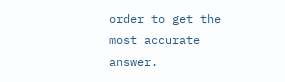order to get the most accurate answer.